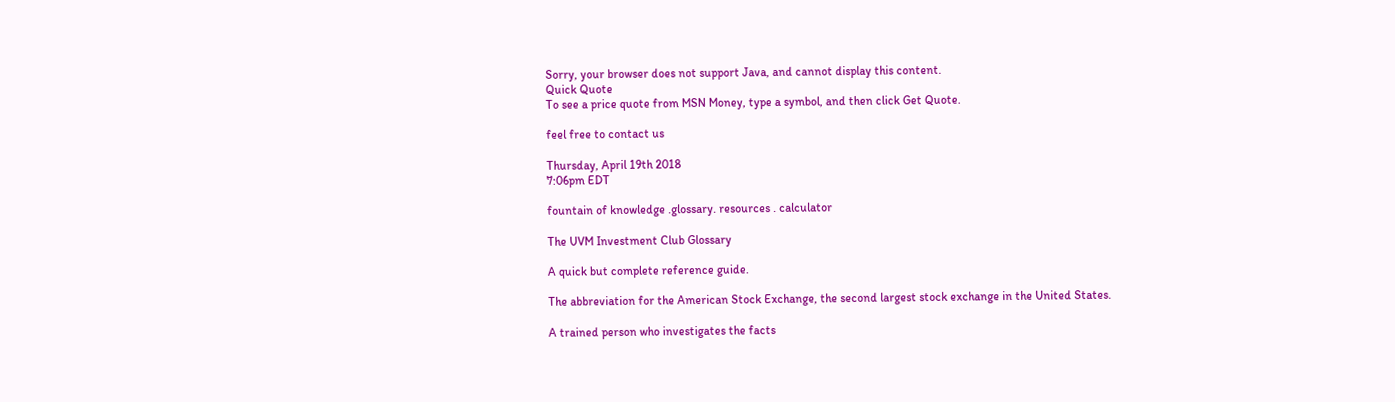Sorry, your browser does not support Java, and cannot display this content.
Quick Quote
To see a price quote from MSN Money, type a symbol, and then click Get Quote.

feel free to contact us

Thursday, April 19th 2018
7:06pm EDT

fountain of knowledge .glossary. resources . calculator

The UVM Investment Club Glossary

A quick but complete reference guide.

The abbreviation for the American Stock Exchange, the second largest stock exchange in the United States.

A trained person who investigates the facts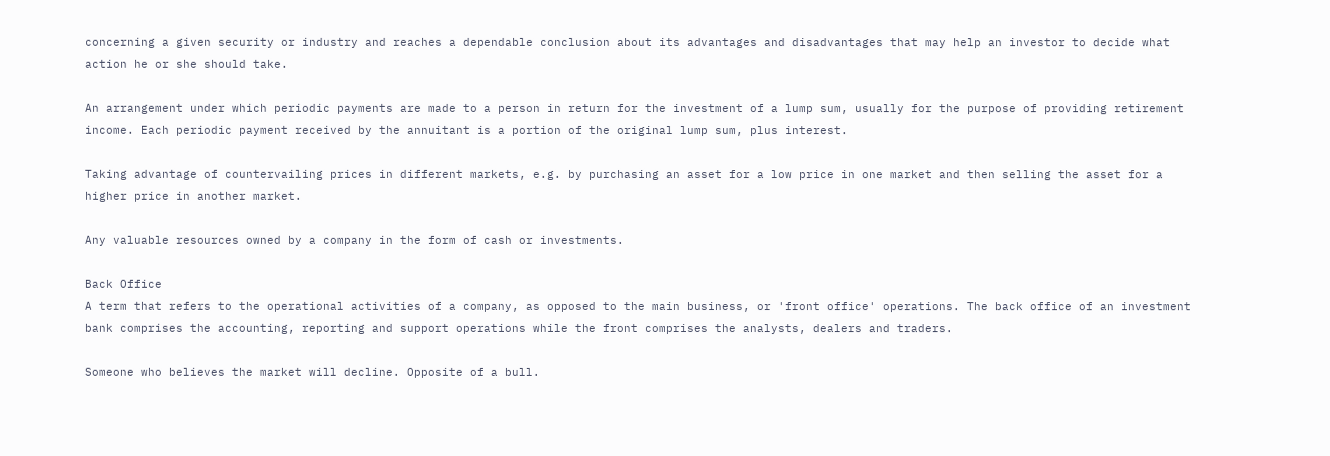concerning a given security or industry and reaches a dependable conclusion about its advantages and disadvantages that may help an investor to decide what action he or she should take.

An arrangement under which periodic payments are made to a person in return for the investment of a lump sum, usually for the purpose of providing retirement income. Each periodic payment received by the annuitant is a portion of the original lump sum, plus interest.

Taking advantage of countervailing prices in different markets, e.g. by purchasing an asset for a low price in one market and then selling the asset for a higher price in another market.

Any valuable resources owned by a company in the form of cash or investments.

Back Office
A term that refers to the operational activities of a company, as opposed to the main business, or 'front office' operations. The back office of an investment bank comprises the accounting, reporting and support operations while the front comprises the analysts, dealers and traders.

Someone who believes the market will decline. Opposite of a bull.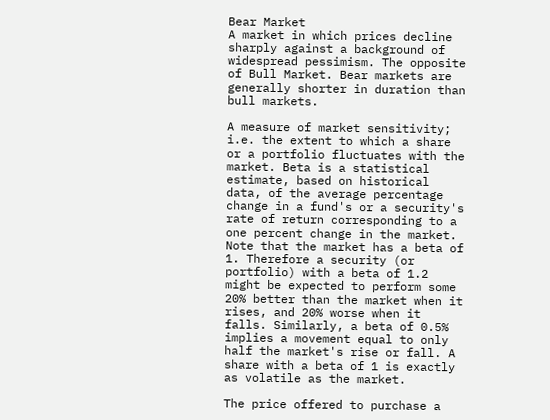Bear Market
A market in which prices decline sharply against a background of widespread pessimism. The opposite of Bull Market. Bear markets are generally shorter in duration than bull markets.

A measure of market sensitivity; i.e. the extent to which a share or a portfolio fluctuates with the market. Beta is a statistical estimate, based on historical data, of the average percentage change in a fund's or a security's rate of return corresponding to a one percent change in the market. Note that the market has a beta of 1. Therefore a security (or portfolio) with a beta of 1.2 might be expected to perform some 20% better than the market when it rises, and 20% worse when it falls. Similarly, a beta of 0.5% implies a movement equal to only half the market's rise or fall. A share with a beta of 1 is exactly as volatile as the market.

The price offered to purchase a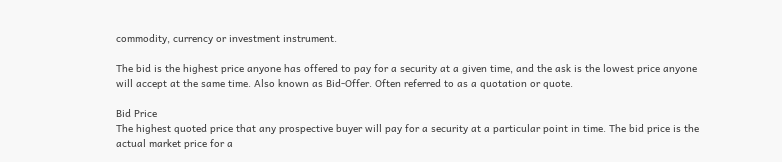commodity, currency or investment instrument.

The bid is the highest price anyone has offered to pay for a security at a given time, and the ask is the lowest price anyone will accept at the same time. Also known as Bid-Offer. Often referred to as a quotation or quote.

Bid Price
The highest quoted price that any prospective buyer will pay for a security at a particular point in time. The bid price is the actual market price for a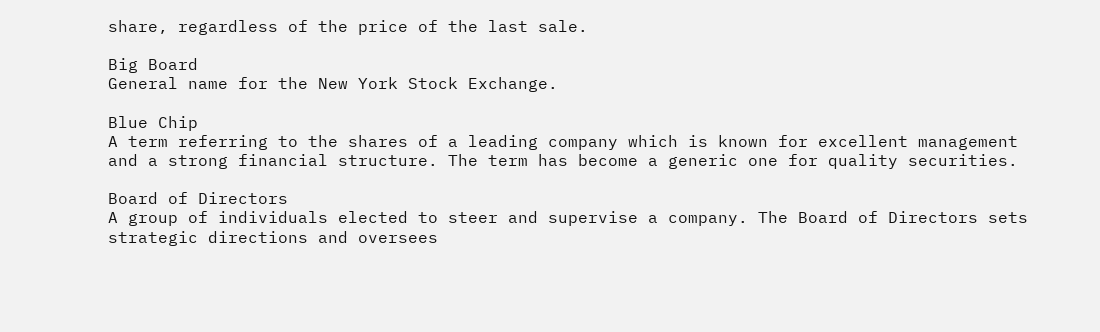share, regardless of the price of the last sale.

Big Board
General name for the New York Stock Exchange.

Blue Chip
A term referring to the shares of a leading company which is known for excellent management and a strong financial structure. The term has become a generic one for quality securities.

Board of Directors
A group of individuals elected to steer and supervise a company. The Board of Directors sets strategic directions and oversees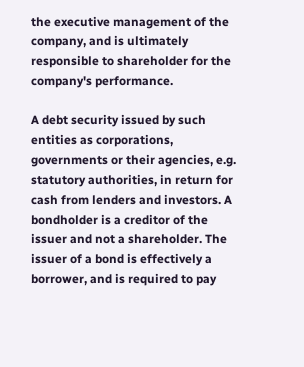the executive management of the company, and is ultimately responsible to shareholder for the company's performance.

A debt security issued by such entities as corporations, governments or their agencies, e.g. statutory authorities, in return for cash from lenders and investors. A bondholder is a creditor of the issuer and not a shareholder. The issuer of a bond is effectively a borrower, and is required to pay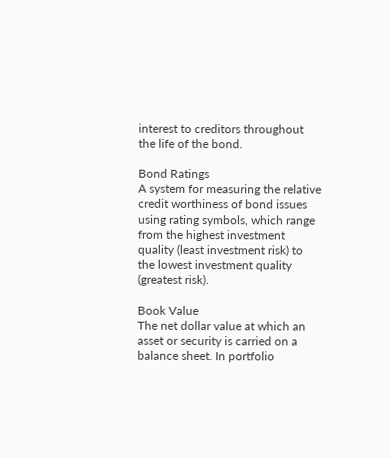interest to creditors throughout the life of the bond.

Bond Ratings
A system for measuring the relative credit worthiness of bond issues using rating symbols, which range from the highest investment quality (least investment risk) to the lowest investment quality (greatest risk).

Book Value
The net dollar value at which an asset or security is carried on a balance sheet. In portfolio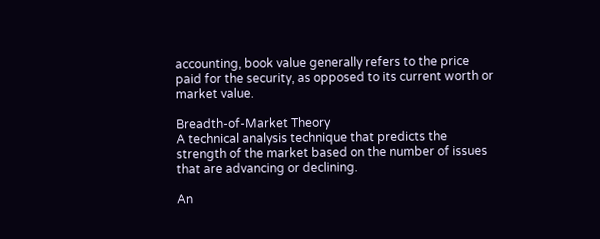accounting, book value generally refers to the price paid for the security, as opposed to its current worth or market value.

Breadth-of-Market Theory
A technical analysis technique that predicts the strength of the market based on the number of issues that are advancing or declining.

An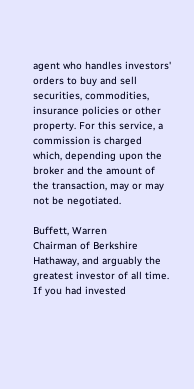agent who handles investors' orders to buy and sell securities, commodities, insurance policies or other property. For this service, a commission is charged which, depending upon the broker and the amount of the transaction, may or may not be negotiated.

Buffett, Warren
Chairman of Berkshire Hathaway, and arguably the greatest investor of all time. If you had invested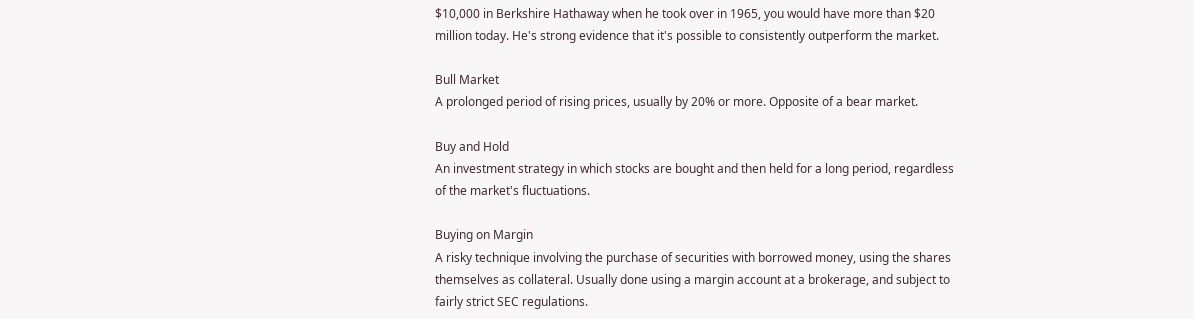$10,000 in Berkshire Hathaway when he took over in 1965, you would have more than $20 million today. He's strong evidence that it's possible to consistently outperform the market.

Bull Market
A prolonged period of rising prices, usually by 20% or more. Opposite of a bear market.

Buy and Hold
An investment strategy in which stocks are bought and then held for a long period, regardless of the market's fluctuations.

Buying on Margin
A risky technique involving the purchase of securities with borrowed money, using the shares themselves as collateral. Usually done using a margin account at a brokerage, and subject to fairly strict SEC regulations.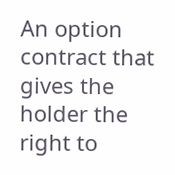An option contract that gives the holder the right to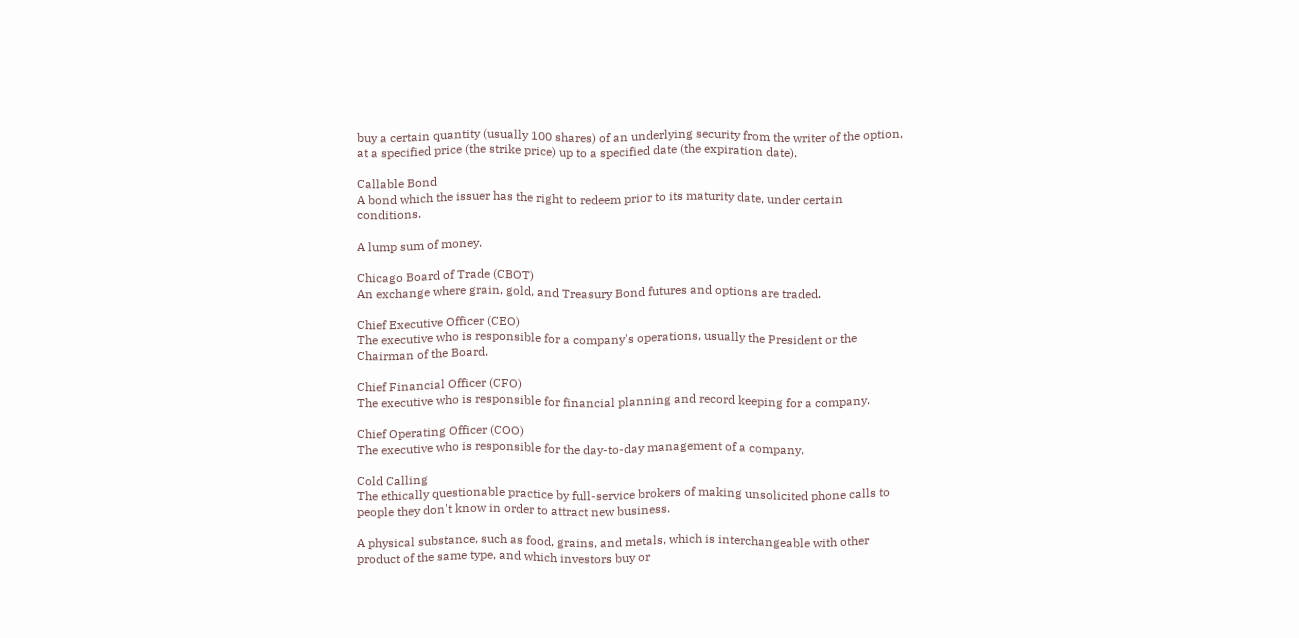buy a certain quantity (usually 100 shares) of an underlying security from the writer of the option, at a specified price (the strike price) up to a specified date (the expiration date).

Callable Bond
A bond which the issuer has the right to redeem prior to its maturity date, under certain conditions.

A lump sum of money.

Chicago Board of Trade (CBOT)
An exchange where grain, gold, and Treasury Bond futures and options are traded.

Chief Executive Officer (CEO)
The executive who is responsible for a company's operations, usually the President or the Chairman of the Board.

Chief Financial Officer (CFO)
The executive who is responsible for financial planning and record keeping for a company.

Chief Operating Officer (COO)
The executive who is responsible for the day-to-day management of a company.

Cold Calling
The ethically questionable practice by full-service brokers of making unsolicited phone calls to people they don't know in order to attract new business.

A physical substance, such as food, grains, and metals, which is interchangeable with other product of the same type, and which investors buy or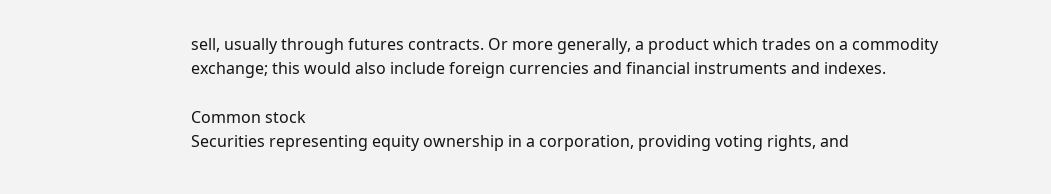sell, usually through futures contracts. Or more generally, a product which trades on a commodity exchange; this would also include foreign currencies and financial instruments and indexes.

Common stock
Securities representing equity ownership in a corporation, providing voting rights, and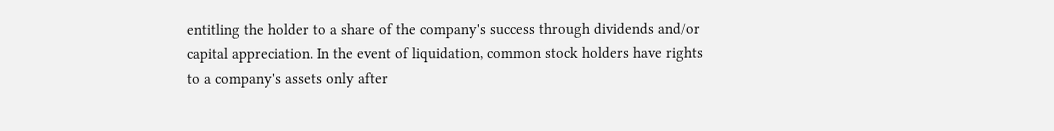entitling the holder to a share of the company's success through dividends and/or capital appreciation. In the event of liquidation, common stock holders have rights to a company's assets only after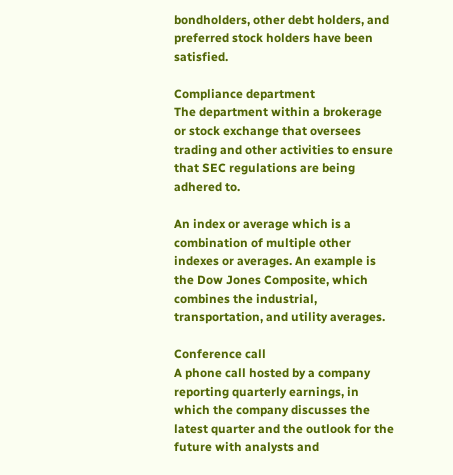bondholders, other debt holders, and preferred stock holders have been satisfied.

Compliance department
The department within a brokerage or stock exchange that oversees trading and other activities to ensure that SEC regulations are being adhered to.

An index or average which is a combination of multiple other indexes or averages. An example is the Dow Jones Composite, which combines the industrial, transportation, and utility averages.

Conference call
A phone call hosted by a company reporting quarterly earnings, in which the company discusses the latest quarter and the outlook for the future with analysts and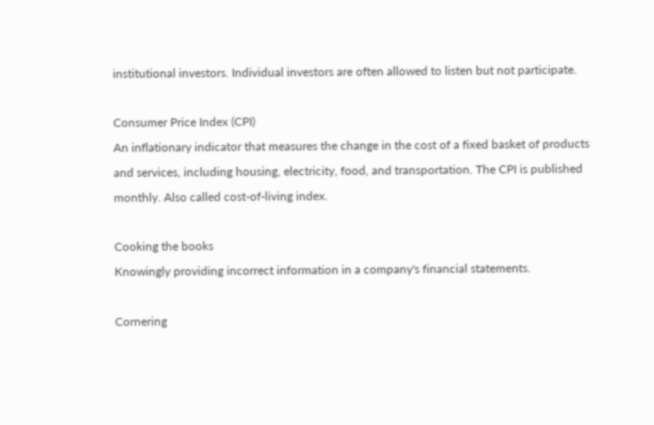institutional investors. Individual investors are often allowed to listen but not participate.

Consumer Price Index (CPI)
An inflationary indicator that measures the change in the cost of a fixed basket of products and services, including housing, electricity, food, and transportation. The CPI is published monthly. Also called cost-of-living index.

Cooking the books
Knowingly providing incorrect information in a company's financial statements.

Cornering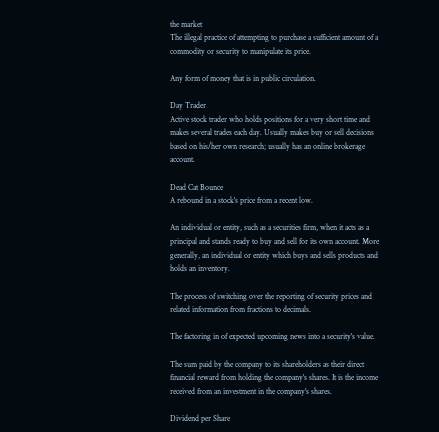the market
The illegal practice of attempting to purchase a sufficient amount of a commodity or security to manipulate its price.

Any form of money that is in public circulation.

Day Trader
Active stock trader who holds positions for a very short time and makes several trades each day. Usually makes buy or sell decisions based on his/her own research; usually has an online brokerage account.

Dead Cat Bounce
A rebound in a stock's price from a recent low.

An individual or entity, such as a securities firm, when it acts as a principal and stands ready to buy and sell for its own account. More generally, an individual or entity which buys and sells products and holds an inventory.

The process of switching over the reporting of security prices and related information from fractions to decimals.

The factoring in of expected upcoming news into a security's value.

The sum paid by the company to its shareholders as their direct financial reward from holding the company's shares. It is the income received from an investment in the company's shares.

Dividend per Share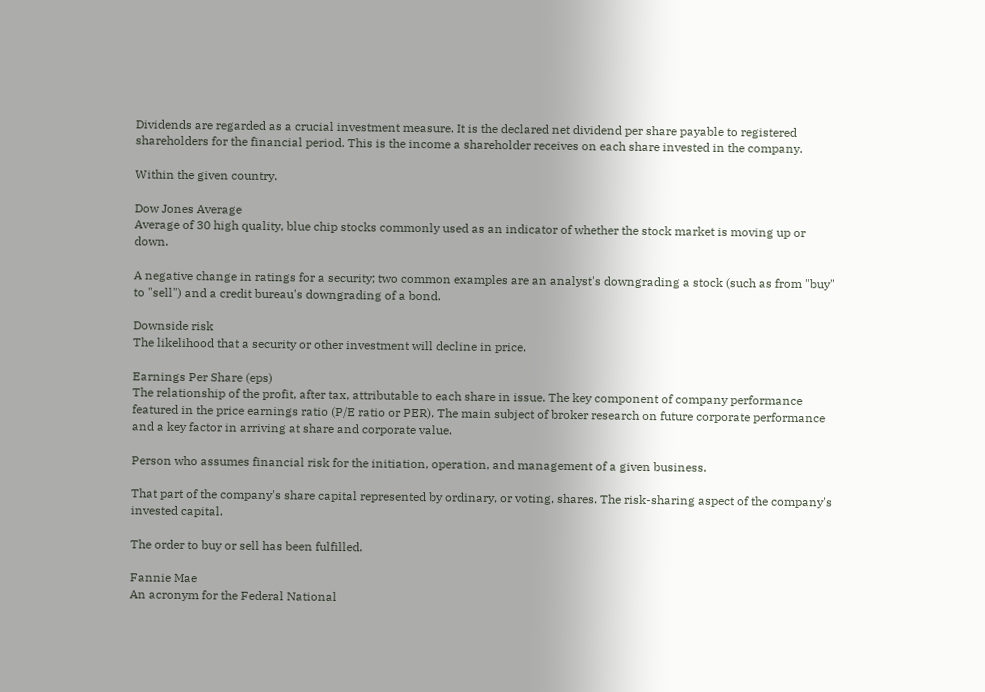Dividends are regarded as a crucial investment measure. It is the declared net dividend per share payable to registered shareholders for the financial period. This is the income a shareholder receives on each share invested in the company.

Within the given country.

Dow Jones Average
Average of 30 high quality, blue chip stocks commonly used as an indicator of whether the stock market is moving up or down.

A negative change in ratings for a security; two common examples are an analyst's downgrading a stock (such as from "buy" to "sell") and a credit bureau's downgrading of a bond.

Downside risk
The likelihood that a security or other investment will decline in price.

Earnings Per Share (eps)
The relationship of the profit, after tax, attributable to each share in issue. The key component of company performance featured in the price earnings ratio (P/E ratio or PER). The main subject of broker research on future corporate performance and a key factor in arriving at share and corporate value.

Person who assumes financial risk for the initiation, operation, and management of a given business.

That part of the company's share capital represented by ordinary, or voting, shares. The risk-sharing aspect of the company's invested capital.

The order to buy or sell has been fulfilled.

Fannie Mae
An acronym for the Federal National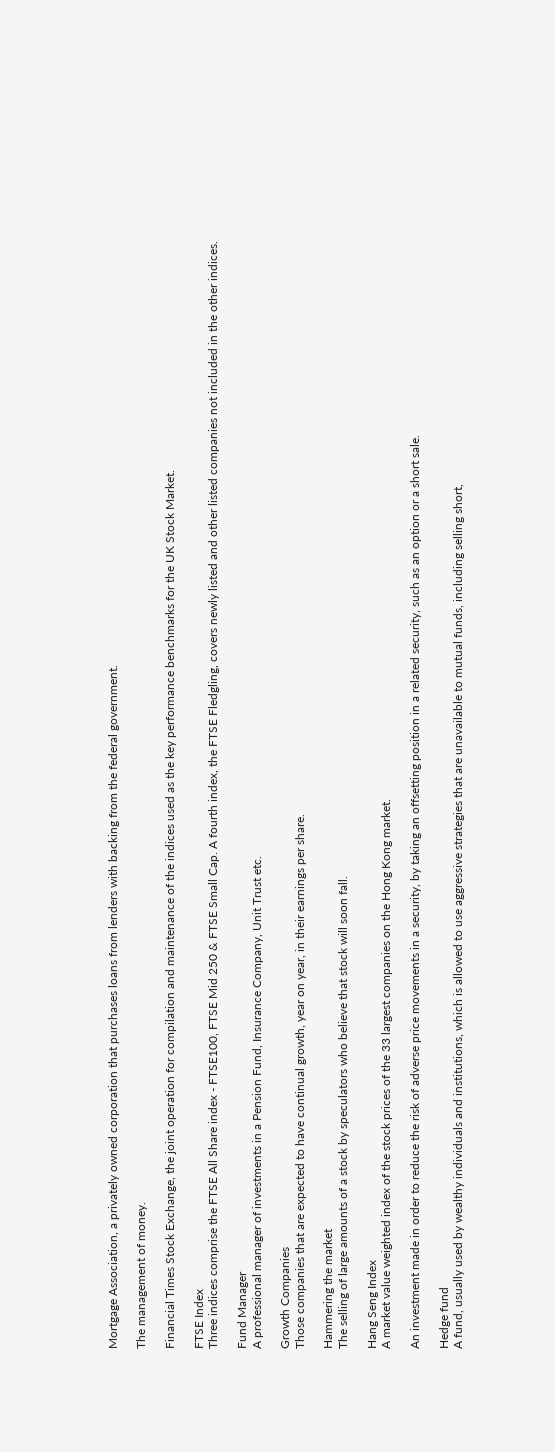Mortgage Association, a privately owned corporation that purchases loans from lenders with backing from the federal government.

The management of money.

Financial Times Stock Exchange, the joint operation for compilation and maintenance of the indices used as the key performance benchmarks for the UK Stock Market.

FTSE Index
Three indices comprise the FTSE All Share index - FTSE100, FTSE Mid 250 & FTSE Small Cap. A fourth index, the FTSE Fledgling, covers newly listed and other listed companies not included in the other indices.

Fund Manager
A professional manager of investments in a Pension Fund, Insurance Company, Unit Trust etc.

Growth Companies
Those companies that are expected to have continual growth, year on year, in their earnings per share.

Hammering the market
The selling of large amounts of a stock by speculators who believe that stock will soon fall.

Hang Seng Index
A market value weighted index of the stock prices of the 33 largest companies on the Hong Kong market.

An investment made in order to reduce the risk of adverse price movements in a security, by taking an offsetting position in a related security, such as an option or a short sale.

Hedge fund
A fund, usually used by wealthy individuals and institutions, which is allowed to use aggressive strategies that are unavailable to mutual funds, including selling short,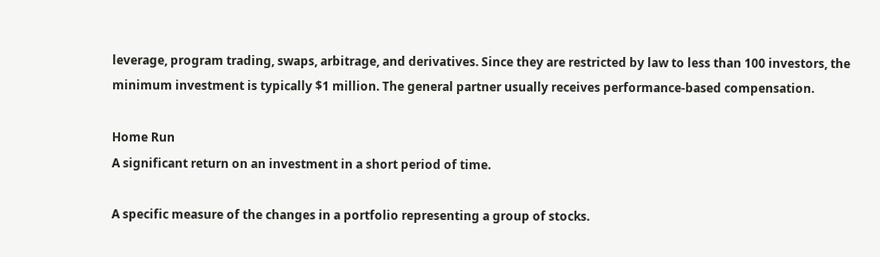leverage, program trading, swaps, arbitrage, and derivatives. Since they are restricted by law to less than 100 investors, the minimum investment is typically $1 million. The general partner usually receives performance-based compensation.

Home Run
A significant return on an investment in a short period of time.

A specific measure of the changes in a portfolio representing a group of stocks.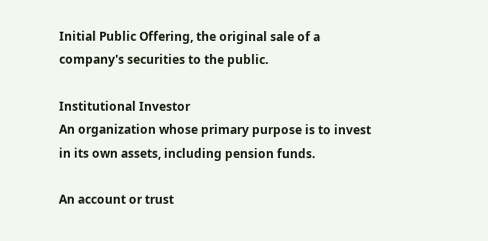Initial Public Offering, the original sale of a company's securities to the public.

Institutional Investor
An organization whose primary purpose is to invest in its own assets, including pension funds.

An account or trust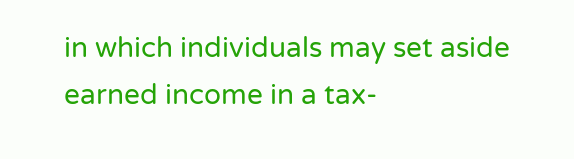in which individuals may set aside earned income in a tax-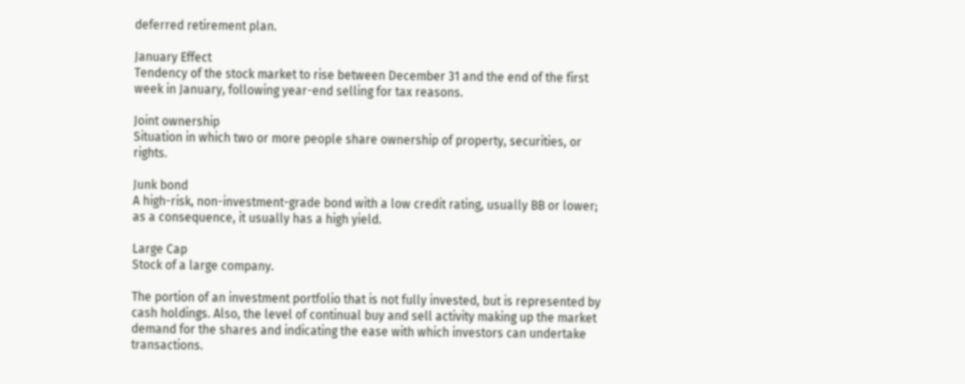deferred retirement plan.

January Effect
Tendency of the stock market to rise between December 31 and the end of the first week in January, following year-end selling for tax reasons.

Joint ownership
Situation in which two or more people share ownership of property, securities, or rights.

Junk bond
A high-risk, non-investment-grade bond with a low credit rating, usually BB or lower; as a consequence, it usually has a high yield.

Large Cap
Stock of a large company.

The portion of an investment portfolio that is not fully invested, but is represented by cash holdings. Also, the level of continual buy and sell activity making up the market demand for the shares and indicating the ease with which investors can undertake transactions.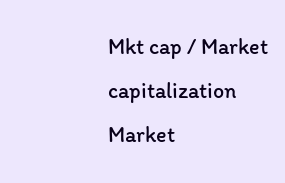Mkt cap / Market capitalization
Market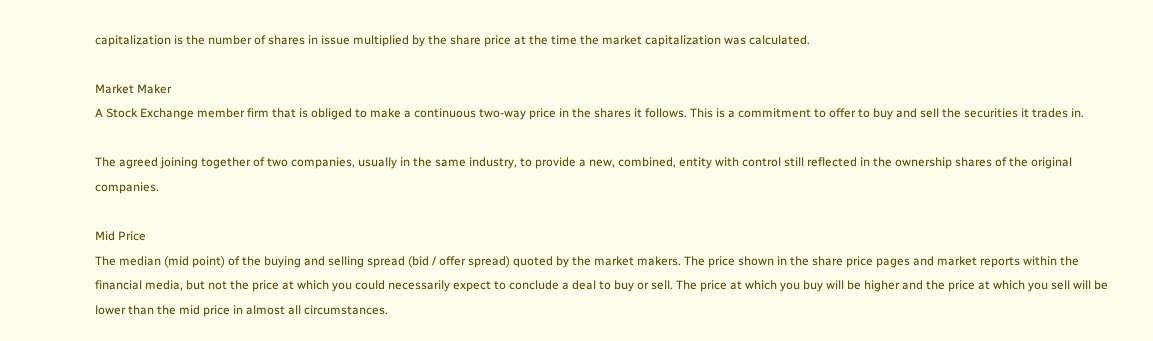capitalization is the number of shares in issue multiplied by the share price at the time the market capitalization was calculated.

Market Maker
A Stock Exchange member firm that is obliged to make a continuous two-way price in the shares it follows. This is a commitment to offer to buy and sell the securities it trades in.

The agreed joining together of two companies, usually in the same industry, to provide a new, combined, entity with control still reflected in the ownership shares of the original companies.

Mid Price
The median (mid point) of the buying and selling spread (bid / offer spread) quoted by the market makers. The price shown in the share price pages and market reports within the financial media, but not the price at which you could necessarily expect to conclude a deal to buy or sell. The price at which you buy will be higher and the price at which you sell will be lower than the mid price in almost all circumstances.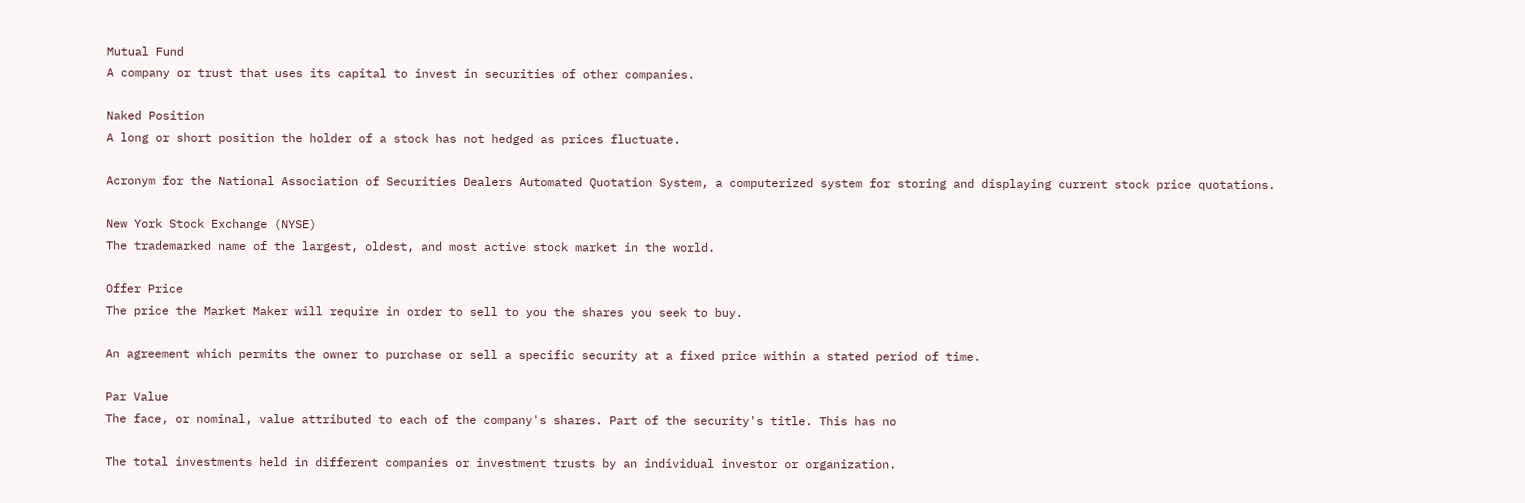Mutual Fund
A company or trust that uses its capital to invest in securities of other companies.

Naked Position
A long or short position the holder of a stock has not hedged as prices fluctuate.

Acronym for the National Association of Securities Dealers Automated Quotation System, a computerized system for storing and displaying current stock price quotations.

New York Stock Exchange (NYSE)
The trademarked name of the largest, oldest, and most active stock market in the world.

Offer Price
The price the Market Maker will require in order to sell to you the shares you seek to buy.

An agreement which permits the owner to purchase or sell a specific security at a fixed price within a stated period of time.

Par Value
The face, or nominal, value attributed to each of the company's shares. Part of the security's title. This has no

The total investments held in different companies or investment trusts by an individual investor or organization.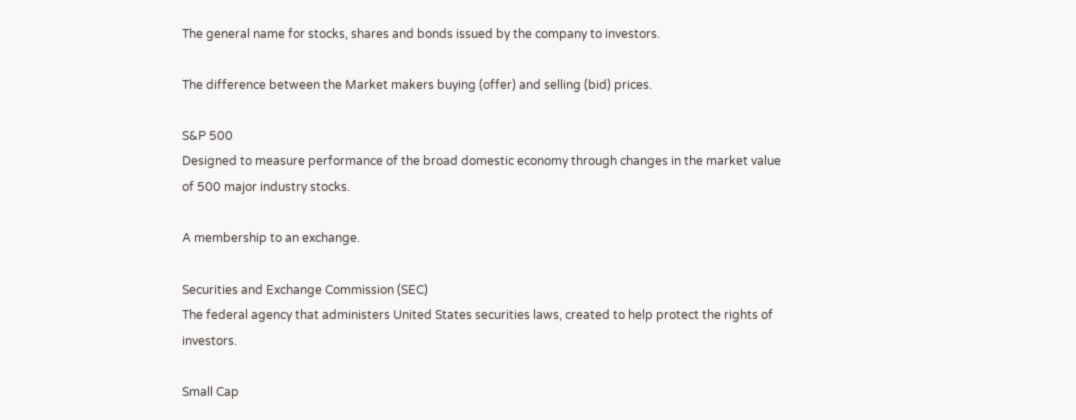The general name for stocks, shares and bonds issued by the company to investors.

The difference between the Market makers buying (offer) and selling (bid) prices.

S&P 500
Designed to measure performance of the broad domestic economy through changes in the market value of 500 major industry stocks.

A membership to an exchange.

Securities and Exchange Commission (SEC)
The federal agency that administers United States securities laws, created to help protect the rights of investors.

Small Cap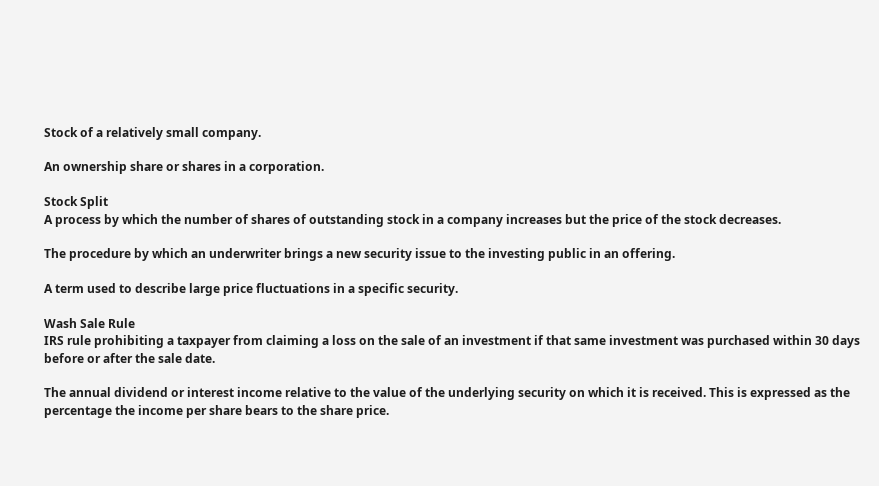Stock of a relatively small company.

An ownership share or shares in a corporation.

Stock Split
A process by which the number of shares of outstanding stock in a company increases but the price of the stock decreases.

The procedure by which an underwriter brings a new security issue to the investing public in an offering.

A term used to describe large price fluctuations in a specific security.

Wash Sale Rule
IRS rule prohibiting a taxpayer from claiming a loss on the sale of an investment if that same investment was purchased within 30 days before or after the sale date.

The annual dividend or interest income relative to the value of the underlying security on which it is received. This is expressed as the percentage the income per share bears to the share price.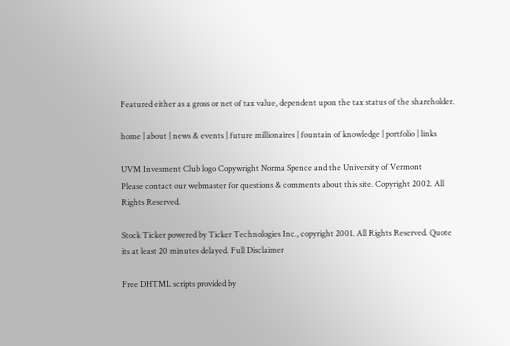Featured either as a gross or net of tax value, dependent upon the tax status of the shareholder.

home | about | news & events | future millionaires | fountain of knowledge | portfolio | links

UVM Invesment Club logo Copywright Norma Spence and the University of Vermont
Please contact our webmaster for questions & comments about this site. Copyright 2002. All Rights Reserved.

Stock Ticker powered by Ticker Technologies Inc., copyright 2001. All Rights Reserved. Quote its at least 20 minutes delayed. Full Disclaimer

Free DHTML scripts provided by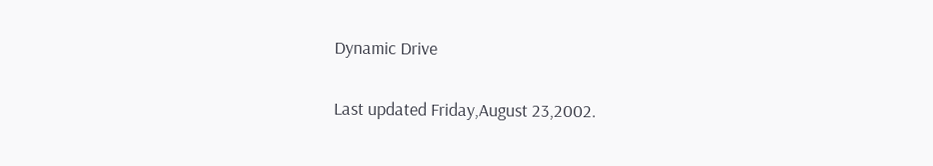Dynamic Drive

Last updated Friday,August 23,2002.